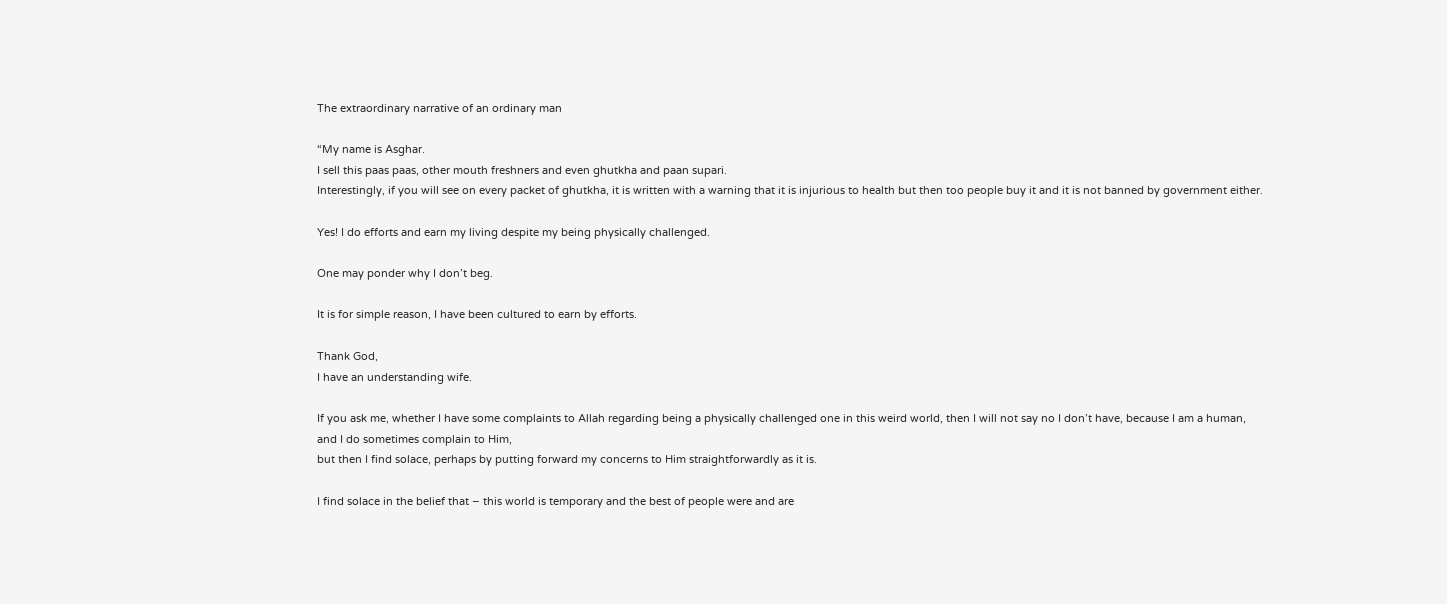The extraordinary narrative of an ordinary man

“My name is Asghar.
I sell this paas paas, other mouth freshners and even ghutkha and paan supari.
Interestingly, if you will see on every packet of ghutkha, it is written with a warning that it is injurious to health but then too people buy it and it is not banned by government either.

Yes! I do efforts and earn my living despite my being physically challenged.

One may ponder why I don’t beg.

It is for simple reason, I have been cultured to earn by efforts.

Thank God,
I have an understanding wife.

If you ask me, whether I have some complaints to Allah regarding being a physically challenged one in this weird world, then I will not say no I don’t have, because I am a human,
and I do sometimes complain to Him,
but then I find solace, perhaps by putting forward my concerns to Him straightforwardly as it is.

I find solace in the belief that – this world is temporary and the best of people were and are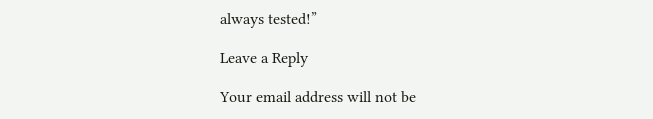always tested!”

Leave a Reply

Your email address will not be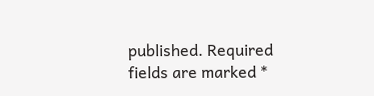published. Required fields are marked *